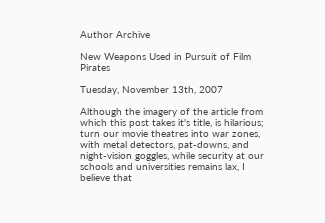Author Archive

New Weapons Used in Pursuit of Film Pirates

Tuesday, November 13th, 2007

Although the imagery of the article from which this post takes it's title, is hilarious; turn our movie theatres into war zones, with metal detectors, pat-downs, and night-vision goggles, while security at our schools and universities remains lax, I believe that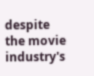despite the movie industry's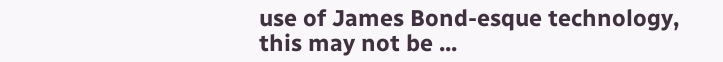use of James Bond-esque technology, this may not be ...